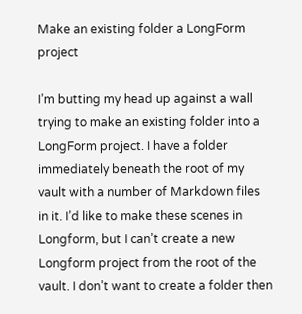Make an existing folder a LongForm project

I’m butting my head up against a wall trying to make an existing folder into a LongForm project. I have a folder immediately beneath the root of my vault with a number of Markdown files in it. I’d like to make these scenes in Longform, but I can’t create a new Longform project from the root of the vault. I don’t want to create a folder then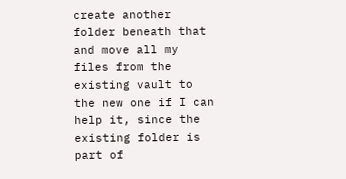create another folder beneath that and move all my files from the existing vault to the new one if I can help it, since the existing folder is part of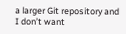a larger Git repository and I don’t want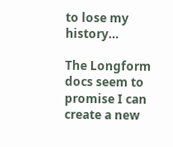to lose my history…

The Longform docs seem to promise I can create a new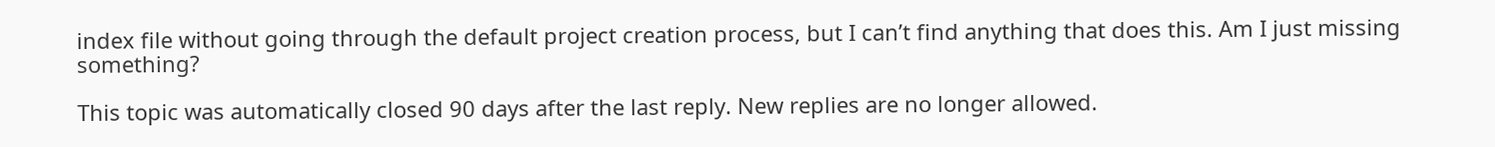index file without going through the default project creation process, but I can’t find anything that does this. Am I just missing something?

This topic was automatically closed 90 days after the last reply. New replies are no longer allowed.